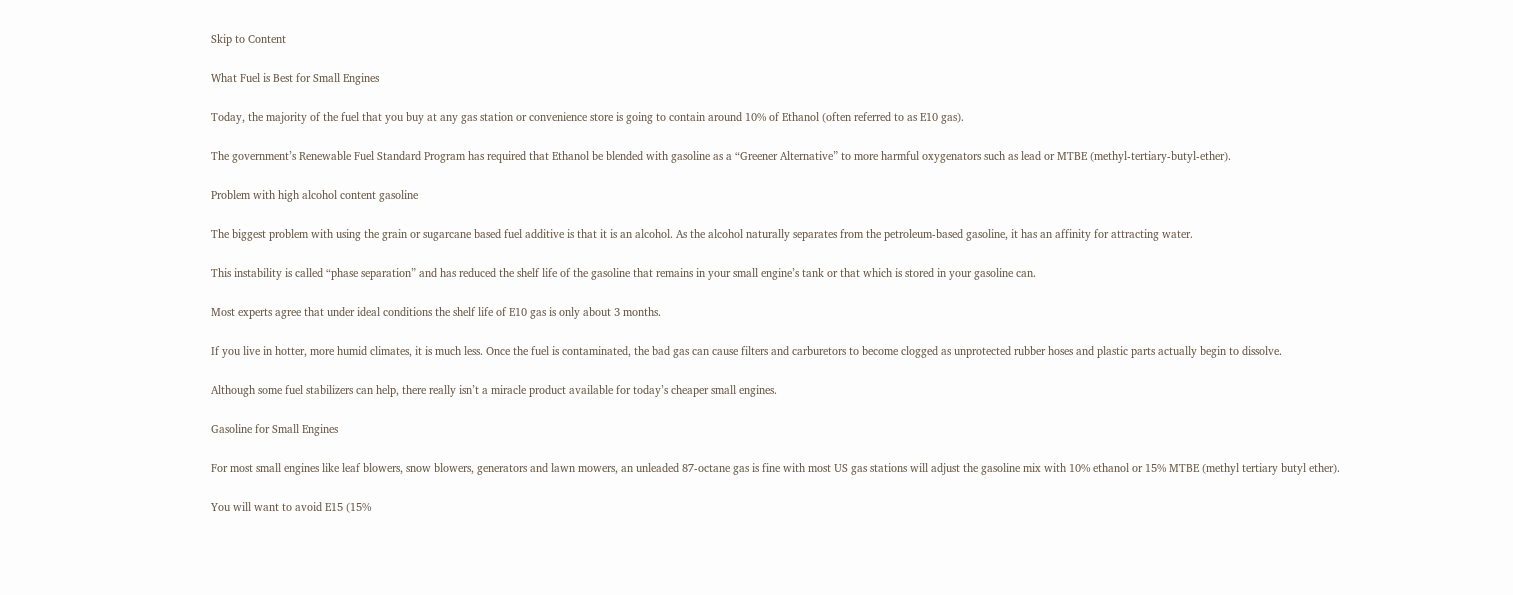Skip to Content

What Fuel is Best for Small Engines

Today, the majority of the fuel that you buy at any gas station or convenience store is going to contain around 10% of Ethanol (often referred to as E10 gas).

The government’s Renewable Fuel Standard Program has required that Ethanol be blended with gasoline as a “Greener Alternative” to more harmful oxygenators such as lead or MTBE (methyl-tertiary-butyl-ether).

Problem with high alcohol content gasoline

The biggest problem with using the grain or sugarcane based fuel additive is that it is an alcohol. As the alcohol naturally separates from the petroleum-based gasoline, it has an affinity for attracting water.

This instability is called “phase separation” and has reduced the shelf life of the gasoline that remains in your small engine’s tank or that which is stored in your gasoline can.

Most experts agree that under ideal conditions the shelf life of E10 gas is only about 3 months.

If you live in hotter, more humid climates, it is much less. Once the fuel is contaminated, the bad gas can cause filters and carburetors to become clogged as unprotected rubber hoses and plastic parts actually begin to dissolve.

Although some fuel stabilizers can help, there really isn’t a miracle product available for today’s cheaper small engines.

Gasoline for Small Engines

For most small engines like leaf blowers, snow blowers, generators and lawn mowers, an unleaded 87-octane gas is fine with most US gas stations will adjust the gasoline mix with 10% ethanol or 15% MTBE (methyl tertiary butyl ether).

You will want to avoid E15 (15%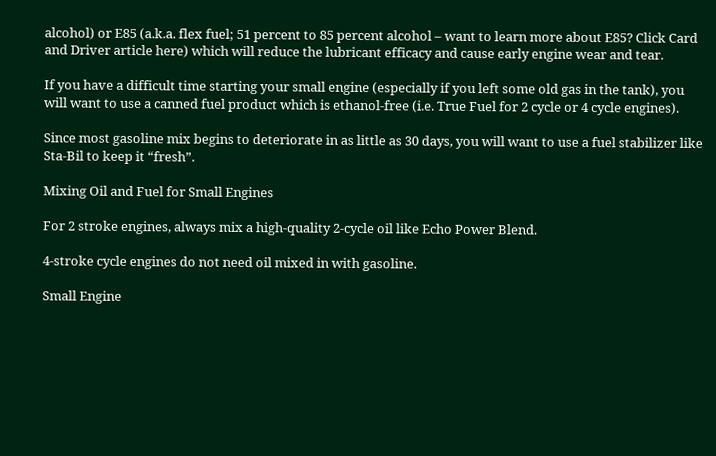alcohol) or E85 (a.k.a. flex fuel; 51 percent to 85 percent alcohol – want to learn more about E85? Click Card and Driver article here) which will reduce the lubricant efficacy and cause early engine wear and tear.

If you have a difficult time starting your small engine (especially if you left some old gas in the tank), you will want to use a canned fuel product which is ethanol-free (i.e. True Fuel for 2 cycle or 4 cycle engines).

Since most gasoline mix begins to deteriorate in as little as 30 days, you will want to use a fuel stabilizer like Sta-Bil to keep it “fresh”.

Mixing Oil and Fuel for Small Engines

For 2 stroke engines, always mix a high-quality 2-cycle oil like Echo Power Blend.

4-stroke cycle engines do not need oil mixed in with gasoline.

Small Engine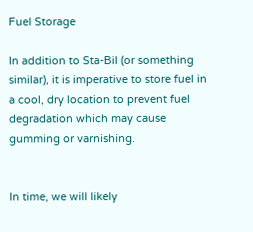Fuel Storage

In addition to Sta-Bil (or something similar), it is imperative to store fuel in a cool, dry location to prevent fuel degradation which may cause gumming or varnishing.


In time, we will likely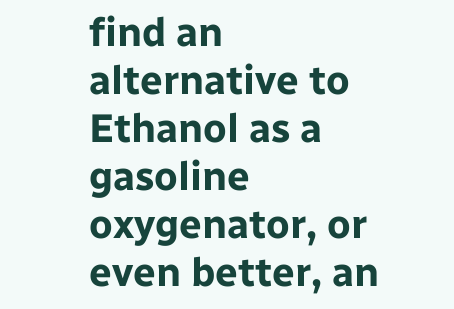find an alternative to Ethanol as a gasoline oxygenator, or even better, an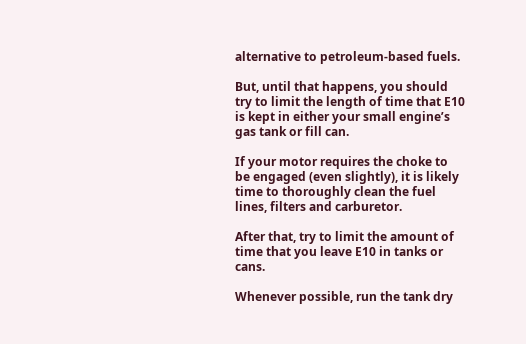alternative to petroleum-based fuels.

But, until that happens, you should try to limit the length of time that E10 is kept in either your small engine’s gas tank or fill can.

If your motor requires the choke to be engaged (even slightly), it is likely time to thoroughly clean the fuel lines, filters and carburetor.

After that, try to limit the amount of time that you leave E10 in tanks or cans.

Whenever possible, run the tank dry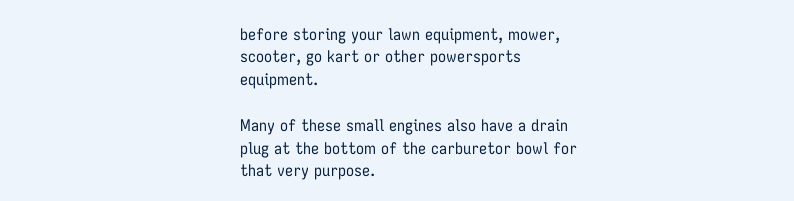before storing your lawn equipment, mower, scooter, go kart or other powersports equipment.

Many of these small engines also have a drain plug at the bottom of the carburetor bowl for that very purpose.